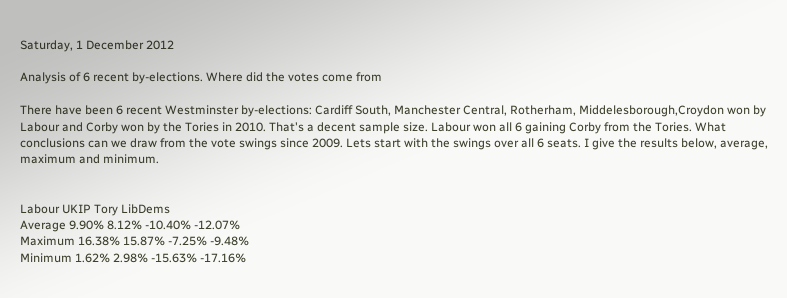Saturday, 1 December 2012

Analysis of 6 recent by-elections. Where did the votes come from

There have been 6 recent Westminster by-elections: Cardiff South, Manchester Central, Rotherham, Middelesborough,Croydon won by Labour and Corby won by the Tories in 2010. That's a decent sample size. Labour won all 6 gaining Corby from the Tories. What conclusions can we draw from the vote swings since 2009. Lets start with the swings over all 6 seats. I give the results below, average, maximum and minimum.


Labour UKIP Tory LibDems
Average 9.90% 8.12% -10.40% -12.07%
Maximum 16.38% 15.87% -7.25% -9.48%
Minimum 1.62% 2.98% -15.63% -17.16%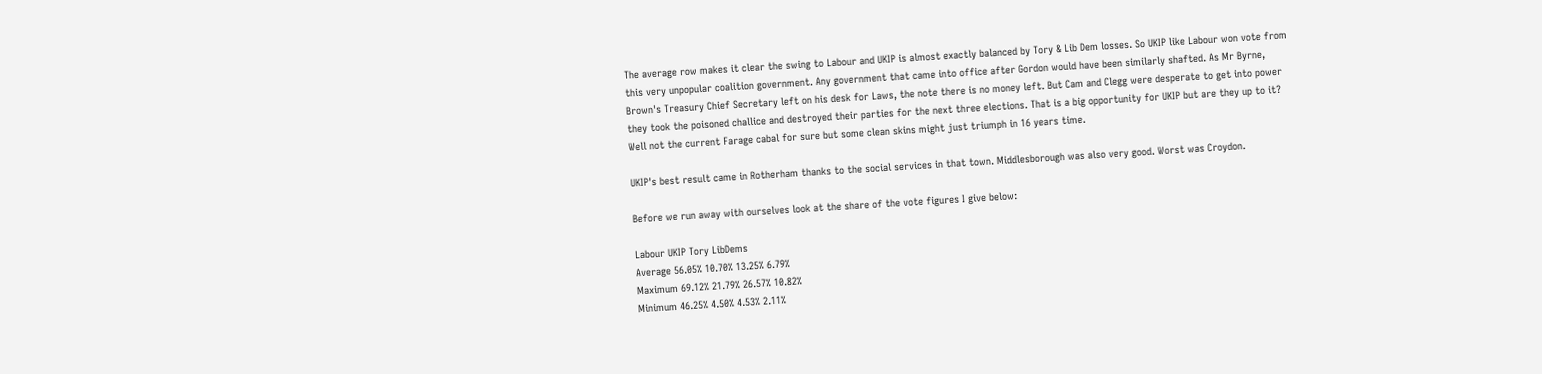The average row makes it clear the swing to Labour and UKIP is almost exactly balanced by Tory & Lib Dem losses. So UKIP like Labour won vote from this very unpopular coalition government. Any government that came into office after Gordon would have been similarly shafted. As Mr Byrne, Brown's Treasury Chief Secretary left on his desk for Laws, the note there is no money left. But Cam and Clegg were desperate to get into power they took the poisoned challice and destroyed their parties for the next three elections. That is a big opportunity for UKIP but are they up to it? Well not the current Farage cabal for sure but some clean skins might just triumph in 16 years time.

UKIP's best result came in Rotherham thanks to the social services in that town. Middlesborough was also very good. Worst was Croydon.

Before we run away with ourselves look at the share of the vote figures I give below:

Labour UKIP Tory LibDems
Average 56.05% 10.70% 13.25% 6.79%
Maximum 69.12% 21.79% 26.57% 10.82%
Minimum 46.25% 4.50% 4.53% 2.11%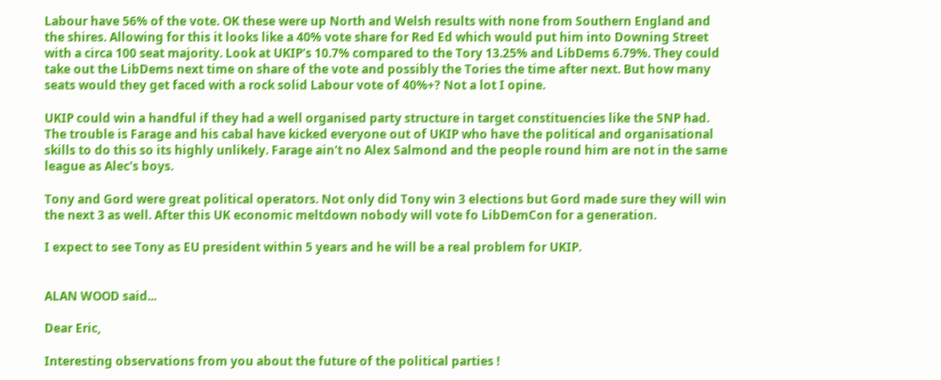Labour have 56% of the vote. OK these were up North and Welsh results with none from Southern England and the shires. Allowing for this it looks like a 40% vote share for Red Ed which would put him into Downing Street with a circa 100 seat majority. Look at UKIP's 10.7% compared to the Tory 13.25% and LibDems 6.79%. They could take out the LibDems next time on share of the vote and possibly the Tories the time after next. But how many seats would they get faced with a rock solid Labour vote of 40%+? Not a lot I opine.

UKIP could win a handful if they had a well organised party structure in target constituencies like the SNP had. The trouble is Farage and his cabal have kicked everyone out of UKIP who have the political and organisational skills to do this so its highly unlikely. Farage ain't no Alex Salmond and the people round him are not in the same league as Alec's boys.

Tony and Gord were great political operators. Not only did Tony win 3 elections but Gord made sure they will win the next 3 as well. After this UK economic meltdown nobody will vote fo LibDemCon for a generation.

I expect to see Tony as EU president within 5 years and he will be a real problem for UKIP.


ALAN WOOD said...

Dear Eric,

Interesting observations from you about the future of the political parties !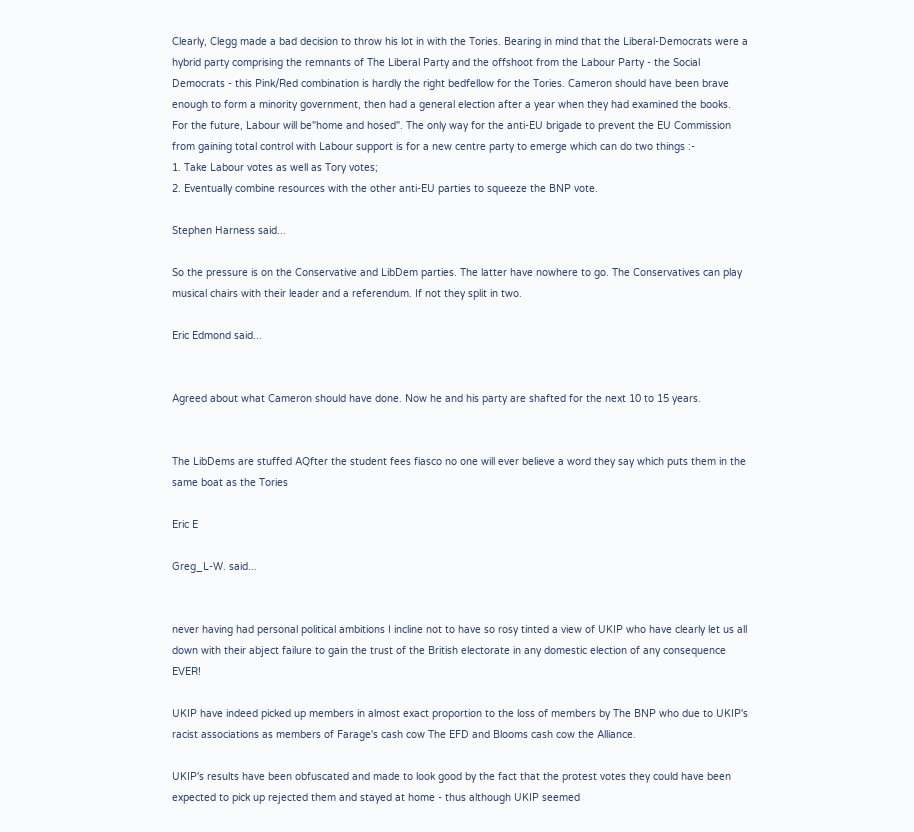Clearly, Clegg made a bad decision to throw his lot in with the Tories. Bearing in mind that the Liberal-Democrats were a hybrid party comprising the remnants of The Liberal Party and the offshoot from the Labour Party - the Social Democrats - this Pink/Red combination is hardly the right bedfellow for the Tories. Cameron should have been brave enough to form a minority government, then had a general election after a year when they had examined the books.
For the future, Labour will be"home and hosed". The only way for the anti-EU brigade to prevent the EU Commission from gaining total control with Labour support is for a new centre party to emerge which can do two things :-
1. Take Labour votes as well as Tory votes;
2. Eventually combine resources with the other anti-EU parties to squeeze the BNP vote.

Stephen Harness said...

So the pressure is on the Conservative and LibDem parties. The latter have nowhere to go. The Conservatives can play musical chairs with their leader and a referendum. If not they split in two.

Eric Edmond said...


Agreed about what Cameron should have done. Now he and his party are shafted for the next 10 to 15 years.


The LibDems are stuffed AQfter the student fees fiasco no one will ever believe a word they say which puts them in the same boat as the Tories

Eric E

Greg_L-W. said...


never having had personal political ambitions I incline not to have so rosy tinted a view of UKIP who have clearly let us all down with their abject failure to gain the trust of the British electorate in any domestic election of any consequence EVER!

UKIP have indeed picked up members in almost exact proportion to the loss of members by The BNP who due to UKIP's racist associations as members of Farage's cash cow The EFD and Blooms cash cow the Alliance.

UKIP's results have been obfuscated and made to look good by the fact that the protest votes they could have been expected to pick up rejected them and stayed at home - thus although UKIP seemed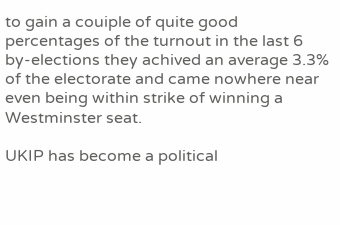to gain a couiple of quite good percentages of the turnout in the last 6 by-elections they achived an average 3.3% of the electorate and came nowhere near even being within strike of winning a Westminster seat.

UKIP has become a political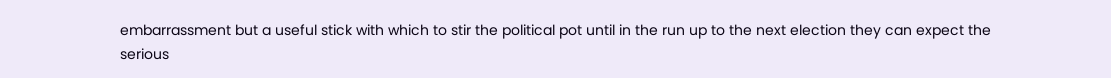embarrassment but a useful stick with which to stir the political pot until in the run up to the next election they can expect the serious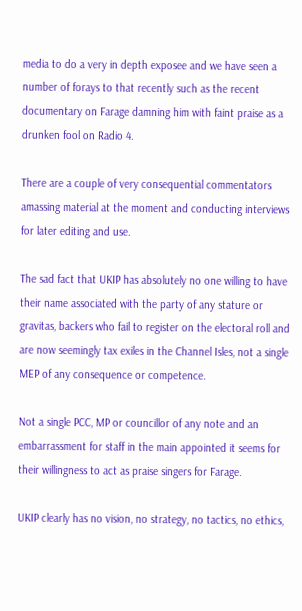media to do a very in depth exposee and we have seen a number of forays to that recently such as the recent documentary on Farage damning him with faint praise as a drunken fool on Radio 4.

There are a couple of very consequential commentators amassing material at the moment and conducting interviews for later editing and use.

The sad fact that UKIP has absolutely no one willing to have their name associated with the party of any stature or gravitas, backers who fail to register on the electoral roll and are now seemingly tax exiles in the Channel Isles, not a single MEP of any consequence or competence.

Not a single PCC, MP or councillor of any note and an embarrassment for staff in the main appointed it seems for their willingness to act as praise singers for Farage.

UKIP clearly has no vision, no strategy, no tactics, no ethics,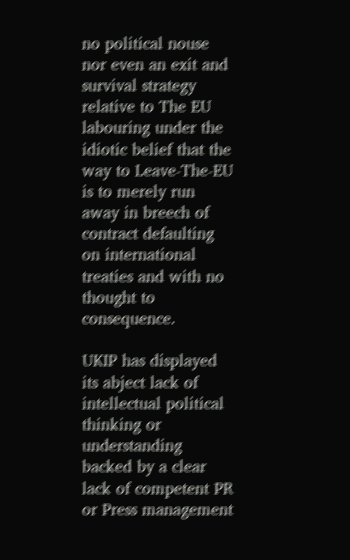no political nouse nor even an exit and survival strategy relative to The EU labouring under the idiotic belief that the way to Leave-The-EU is to merely run away in breech of contract defaulting on international treaties and with no thought to consequence.

UKIP has displayed its abject lack of intellectual political thinking or understanding backed by a clear lack of competent PR or Press management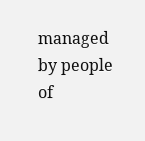managed by people of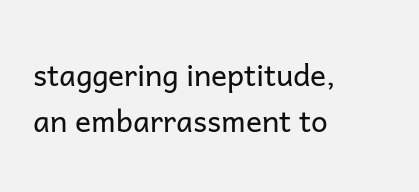staggering ineptitude, an embarrassment to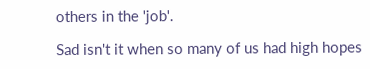others in the 'job'.

Sad isn't it when so many of us had high hopes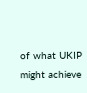of what UKIP might achieve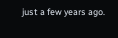just a few years ago.